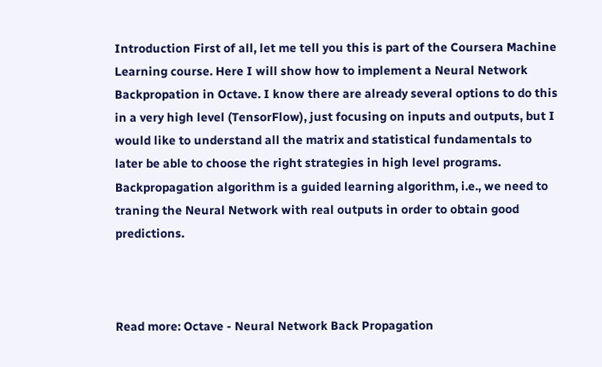Introduction First of all, let me tell you this is part of the Coursera Machine Learning course. Here I will show how to implement a Neural Network Backpropation in Octave. I know there are already several options to do this in a very high level (TensorFlow), just focusing on inputs and outputs, but I would like to understand all the matrix and statistical fundamentals to later be able to choose the right strategies in high level programs. Backpropagation algorithm is a guided learning algorithm, i.e., we need to traning the Neural Network with real outputs in order to obtain good predictions.



Read more: Octave - Neural Network Back Propagation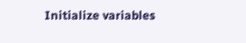Initialize variables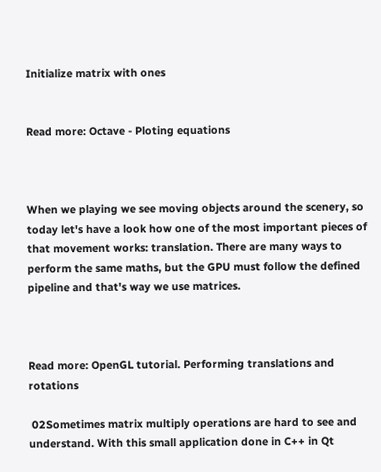Initialize matrix with ones


Read more: Octave - Ploting equations



When we playing we see moving objects around the scenery, so today let's have a look how one of the most important pieces of that movement works: translation. There are many ways to perform the same maths, but the GPU must follow the defined pipeline and that's way we use matrices.



Read more: OpenGL tutorial. Performing translations and rotations

 02Sometimes matrix multiply operations are hard to see and understand. With this small application done in C++ in Qt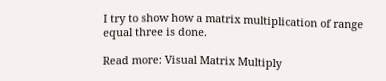I try to show how a matrix multiplication of range equal three is done.

Read more: Visual Matrix Multiply